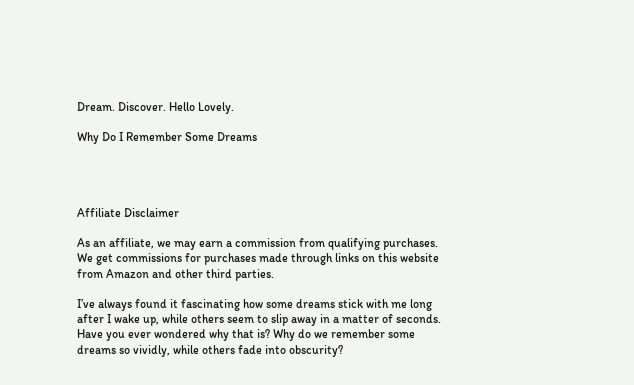Dream. Discover. Hello Lovely.

Why Do I Remember Some Dreams




Affiliate Disclaimer

As an affiliate, we may earn a commission from qualifying purchases. We get commissions for purchases made through links on this website from Amazon and other third parties.

I’ve always found it fascinating how some dreams stick with me long after I wake up, while others seem to slip away in a matter of seconds. Have you ever wondered why that is? Why do we remember some dreams so vividly, while others fade into obscurity?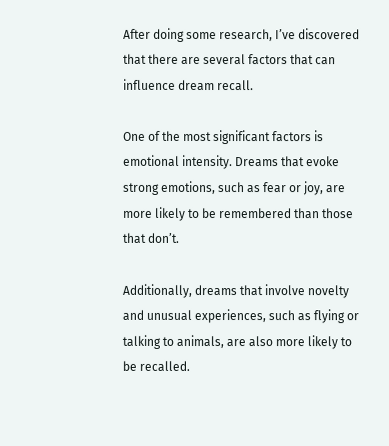After doing some research, I’ve discovered that there are several factors that can influence dream recall.

One of the most significant factors is emotional intensity. Dreams that evoke strong emotions, such as fear or joy, are more likely to be remembered than those that don’t.

Additionally, dreams that involve novelty and unusual experiences, such as flying or talking to animals, are also more likely to be recalled.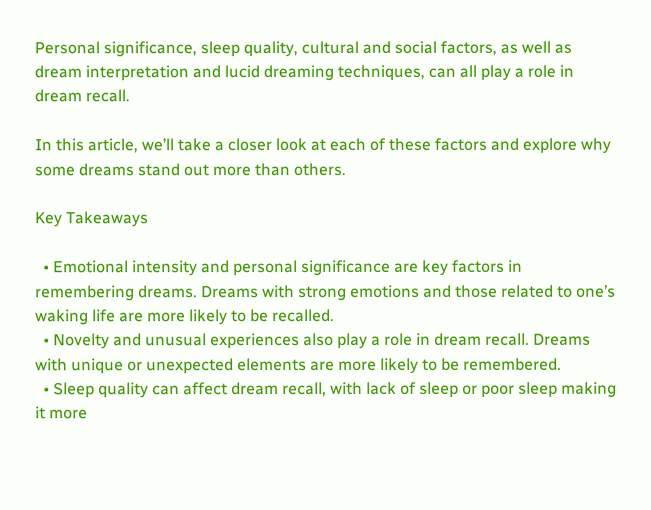Personal significance, sleep quality, cultural and social factors, as well as dream interpretation and lucid dreaming techniques, can all play a role in dream recall.

In this article, we’ll take a closer look at each of these factors and explore why some dreams stand out more than others.

Key Takeaways

  • Emotional intensity and personal significance are key factors in remembering dreams. Dreams with strong emotions and those related to one’s waking life are more likely to be recalled.
  • Novelty and unusual experiences also play a role in dream recall. Dreams with unique or unexpected elements are more likely to be remembered.
  • Sleep quality can affect dream recall, with lack of sleep or poor sleep making it more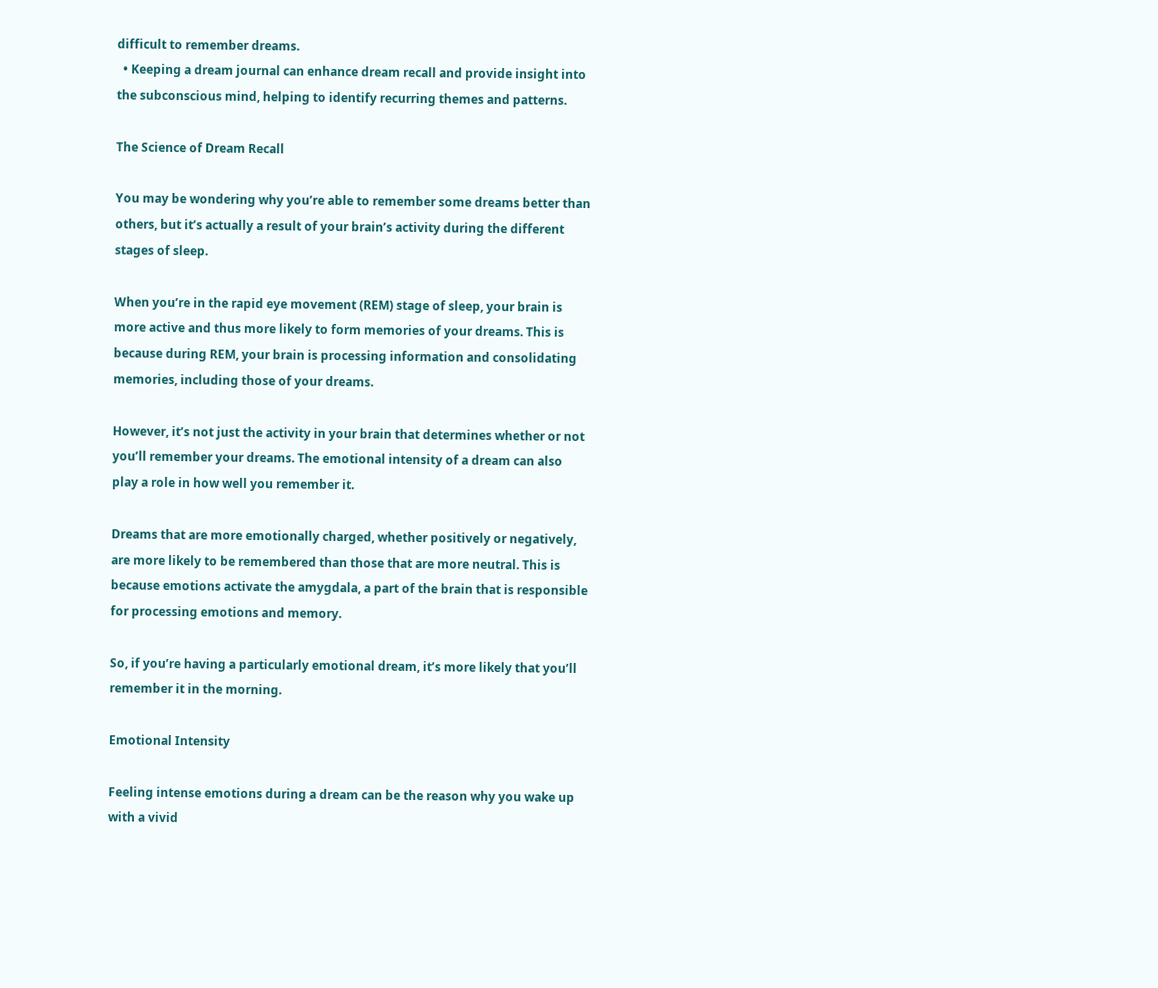difficult to remember dreams.
  • Keeping a dream journal can enhance dream recall and provide insight into the subconscious mind, helping to identify recurring themes and patterns.

The Science of Dream Recall

You may be wondering why you’re able to remember some dreams better than others, but it’s actually a result of your brain’s activity during the different stages of sleep.

When you’re in the rapid eye movement (REM) stage of sleep, your brain is more active and thus more likely to form memories of your dreams. This is because during REM, your brain is processing information and consolidating memories, including those of your dreams.

However, it’s not just the activity in your brain that determines whether or not you’ll remember your dreams. The emotional intensity of a dream can also play a role in how well you remember it.

Dreams that are more emotionally charged, whether positively or negatively, are more likely to be remembered than those that are more neutral. This is because emotions activate the amygdala, a part of the brain that is responsible for processing emotions and memory.

So, if you’re having a particularly emotional dream, it’s more likely that you’ll remember it in the morning.

Emotional Intensity

Feeling intense emotions during a dream can be the reason why you wake up with a vivid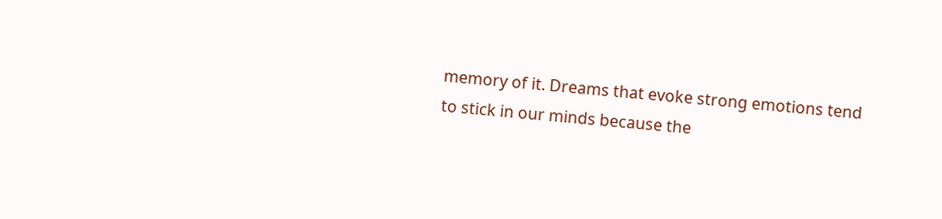memory of it. Dreams that evoke strong emotions tend to stick in our minds because the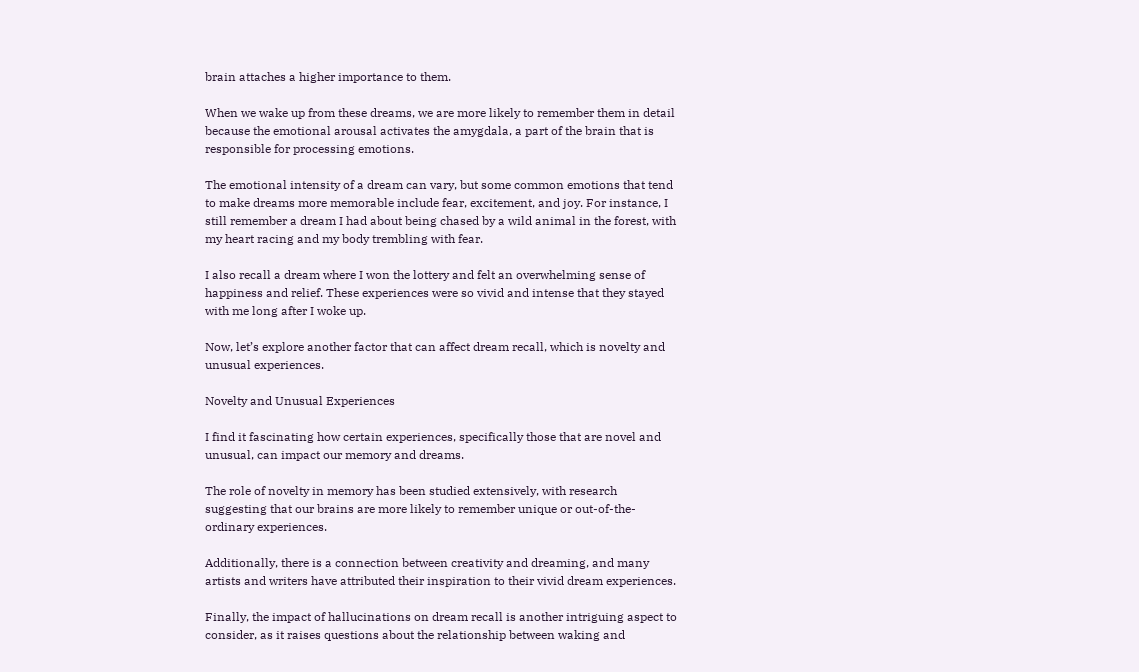brain attaches a higher importance to them.

When we wake up from these dreams, we are more likely to remember them in detail because the emotional arousal activates the amygdala, a part of the brain that is responsible for processing emotions.

The emotional intensity of a dream can vary, but some common emotions that tend to make dreams more memorable include fear, excitement, and joy. For instance, I still remember a dream I had about being chased by a wild animal in the forest, with my heart racing and my body trembling with fear.

I also recall a dream where I won the lottery and felt an overwhelming sense of happiness and relief. These experiences were so vivid and intense that they stayed with me long after I woke up.

Now, let’s explore another factor that can affect dream recall, which is novelty and unusual experiences.

Novelty and Unusual Experiences

I find it fascinating how certain experiences, specifically those that are novel and unusual, can impact our memory and dreams.

The role of novelty in memory has been studied extensively, with research suggesting that our brains are more likely to remember unique or out-of-the-ordinary experiences.

Additionally, there is a connection between creativity and dreaming, and many artists and writers have attributed their inspiration to their vivid dream experiences.

Finally, the impact of hallucinations on dream recall is another intriguing aspect to consider, as it raises questions about the relationship between waking and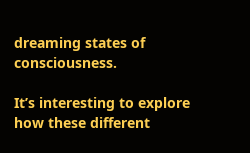dreaming states of consciousness.

It’s interesting to explore how these different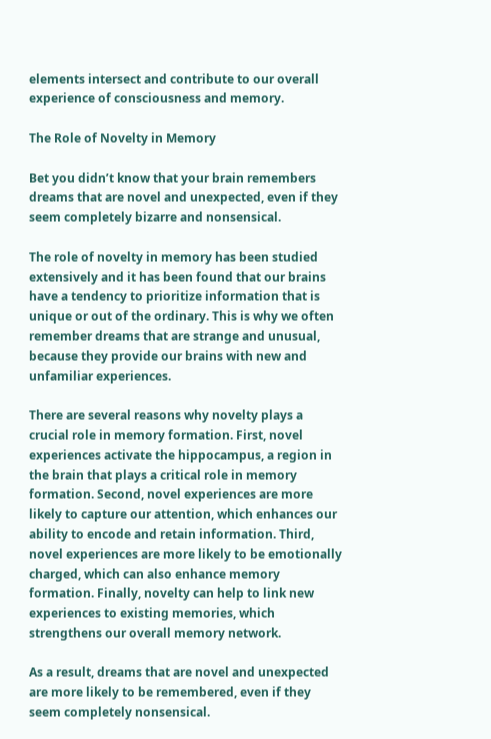elements intersect and contribute to our overall experience of consciousness and memory.

The Role of Novelty in Memory

Bet you didn’t know that your brain remembers dreams that are novel and unexpected, even if they seem completely bizarre and nonsensical.

The role of novelty in memory has been studied extensively and it has been found that our brains have a tendency to prioritize information that is unique or out of the ordinary. This is why we often remember dreams that are strange and unusual, because they provide our brains with new and unfamiliar experiences.

There are several reasons why novelty plays a crucial role in memory formation. First, novel experiences activate the hippocampus, a region in the brain that plays a critical role in memory formation. Second, novel experiences are more likely to capture our attention, which enhances our ability to encode and retain information. Third, novel experiences are more likely to be emotionally charged, which can also enhance memory formation. Finally, novelty can help to link new experiences to existing memories, which strengthens our overall memory network.

As a result, dreams that are novel and unexpected are more likely to be remembered, even if they seem completely nonsensical.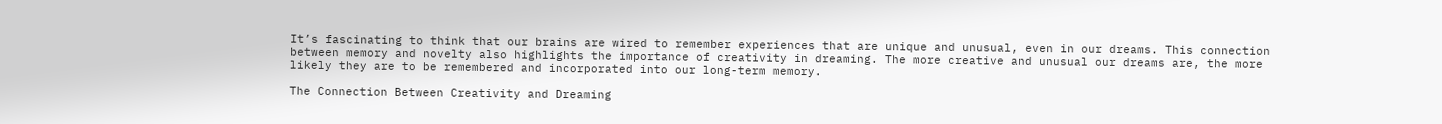It’s fascinating to think that our brains are wired to remember experiences that are unique and unusual, even in our dreams. This connection between memory and novelty also highlights the importance of creativity in dreaming. The more creative and unusual our dreams are, the more likely they are to be remembered and incorporated into our long-term memory.

The Connection Between Creativity and Dreaming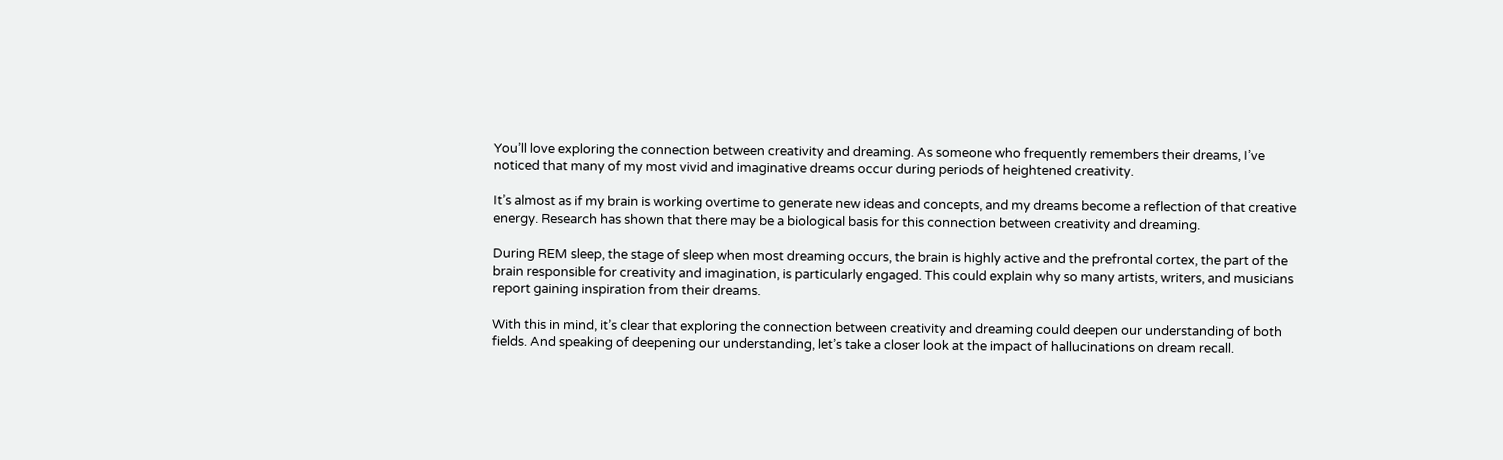You’ll love exploring the connection between creativity and dreaming. As someone who frequently remembers their dreams, I’ve noticed that many of my most vivid and imaginative dreams occur during periods of heightened creativity.

It’s almost as if my brain is working overtime to generate new ideas and concepts, and my dreams become a reflection of that creative energy. Research has shown that there may be a biological basis for this connection between creativity and dreaming.

During REM sleep, the stage of sleep when most dreaming occurs, the brain is highly active and the prefrontal cortex, the part of the brain responsible for creativity and imagination, is particularly engaged. This could explain why so many artists, writers, and musicians report gaining inspiration from their dreams.

With this in mind, it’s clear that exploring the connection between creativity and dreaming could deepen our understanding of both fields. And speaking of deepening our understanding, let’s take a closer look at the impact of hallucinations on dream recall.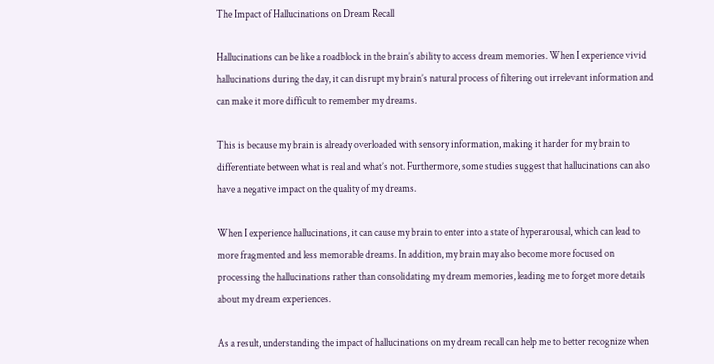The Impact of Hallucinations on Dream Recall

Hallucinations can be like a roadblock in the brain’s ability to access dream memories. When I experience vivid hallucinations during the day, it can disrupt my brain’s natural process of filtering out irrelevant information and can make it more difficult to remember my dreams.

This is because my brain is already overloaded with sensory information, making it harder for my brain to differentiate between what is real and what’s not. Furthermore, some studies suggest that hallucinations can also have a negative impact on the quality of my dreams.

When I experience hallucinations, it can cause my brain to enter into a state of hyperarousal, which can lead to more fragmented and less memorable dreams. In addition, my brain may also become more focused on processing the hallucinations rather than consolidating my dream memories, leading me to forget more details about my dream experiences.

As a result, understanding the impact of hallucinations on my dream recall can help me to better recognize when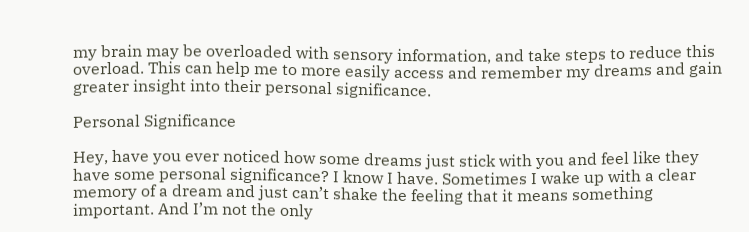my brain may be overloaded with sensory information, and take steps to reduce this overload. This can help me to more easily access and remember my dreams and gain greater insight into their personal significance.

Personal Significance

Hey, have you ever noticed how some dreams just stick with you and feel like they have some personal significance? I know I have. Sometimes I wake up with a clear memory of a dream and just can’t shake the feeling that it means something important. And I’m not the only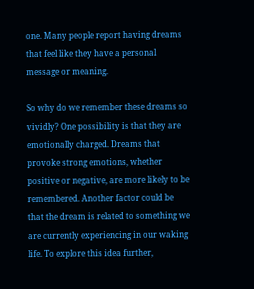one. Many people report having dreams that feel like they have a personal message or meaning.

So why do we remember these dreams so vividly? One possibility is that they are emotionally charged. Dreams that provoke strong emotions, whether positive or negative, are more likely to be remembered. Another factor could be that the dream is related to something we are currently experiencing in our waking life. To explore this idea further,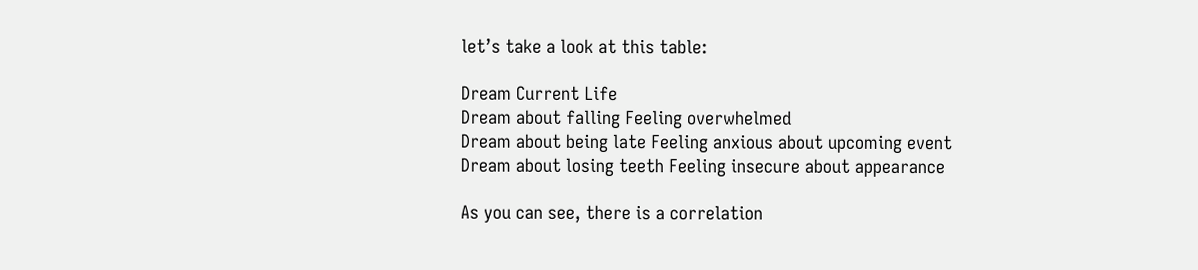let’s take a look at this table:

Dream Current Life
Dream about falling Feeling overwhelmed
Dream about being late Feeling anxious about upcoming event
Dream about losing teeth Feeling insecure about appearance

As you can see, there is a correlation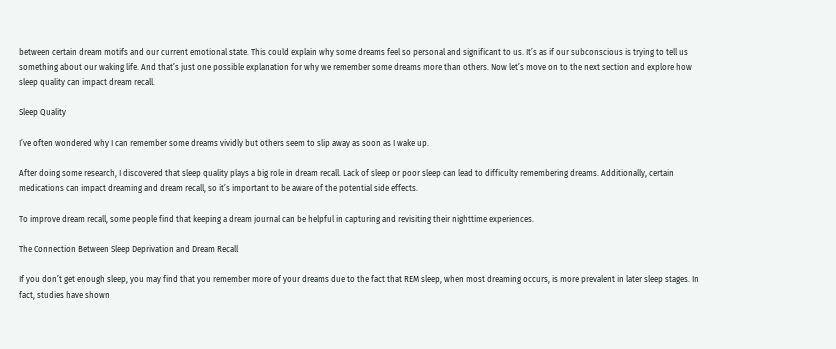between certain dream motifs and our current emotional state. This could explain why some dreams feel so personal and significant to us. It’s as if our subconscious is trying to tell us something about our waking life. And that’s just one possible explanation for why we remember some dreams more than others. Now let’s move on to the next section and explore how sleep quality can impact dream recall.

Sleep Quality

I’ve often wondered why I can remember some dreams vividly but others seem to slip away as soon as I wake up.

After doing some research, I discovered that sleep quality plays a big role in dream recall. Lack of sleep or poor sleep can lead to difficulty remembering dreams. Additionally, certain medications can impact dreaming and dream recall, so it’s important to be aware of the potential side effects.

To improve dream recall, some people find that keeping a dream journal can be helpful in capturing and revisiting their nighttime experiences.

The Connection Between Sleep Deprivation and Dream Recall

If you don’t get enough sleep, you may find that you remember more of your dreams due to the fact that REM sleep, when most dreaming occurs, is more prevalent in later sleep stages. In fact, studies have shown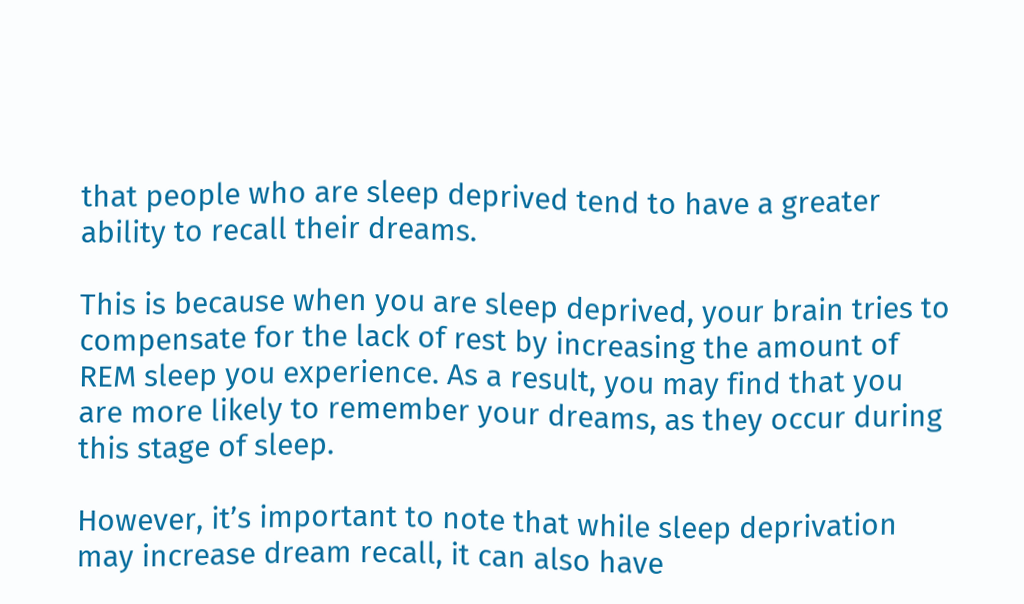that people who are sleep deprived tend to have a greater ability to recall their dreams.

This is because when you are sleep deprived, your brain tries to compensate for the lack of rest by increasing the amount of REM sleep you experience. As a result, you may find that you are more likely to remember your dreams, as they occur during this stage of sleep.

However, it’s important to note that while sleep deprivation may increase dream recall, it can also have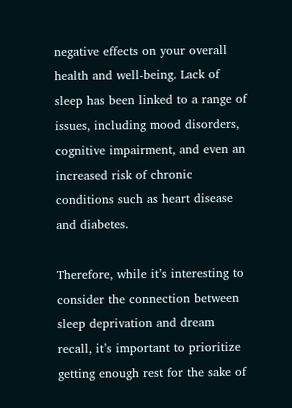negative effects on your overall health and well-being. Lack of sleep has been linked to a range of issues, including mood disorders, cognitive impairment, and even an increased risk of chronic conditions such as heart disease and diabetes.

Therefore, while it’s interesting to consider the connection between sleep deprivation and dream recall, it’s important to prioritize getting enough rest for the sake of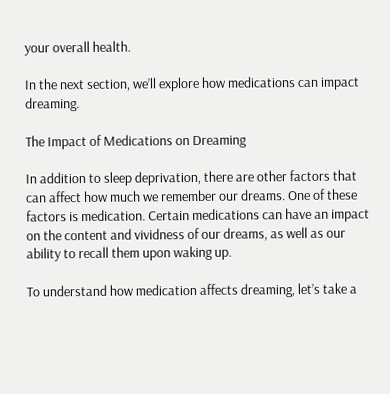your overall health.

In the next section, we’ll explore how medications can impact dreaming.

The Impact of Medications on Dreaming

In addition to sleep deprivation, there are other factors that can affect how much we remember our dreams. One of these factors is medication. Certain medications can have an impact on the content and vividness of our dreams, as well as our ability to recall them upon waking up.

To understand how medication affects dreaming, let’s take a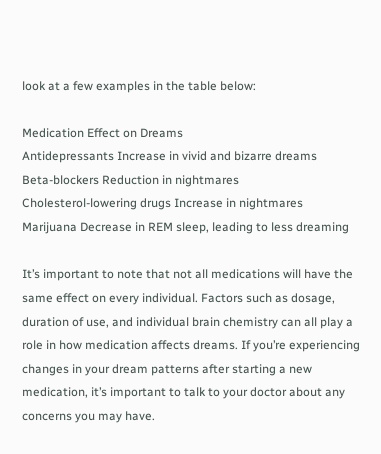look at a few examples in the table below:

Medication Effect on Dreams
Antidepressants Increase in vivid and bizarre dreams
Beta-blockers Reduction in nightmares
Cholesterol-lowering drugs Increase in nightmares
Marijuana Decrease in REM sleep, leading to less dreaming

It’s important to note that not all medications will have the same effect on every individual. Factors such as dosage, duration of use, and individual brain chemistry can all play a role in how medication affects dreams. If you’re experiencing changes in your dream patterns after starting a new medication, it’s important to talk to your doctor about any concerns you may have.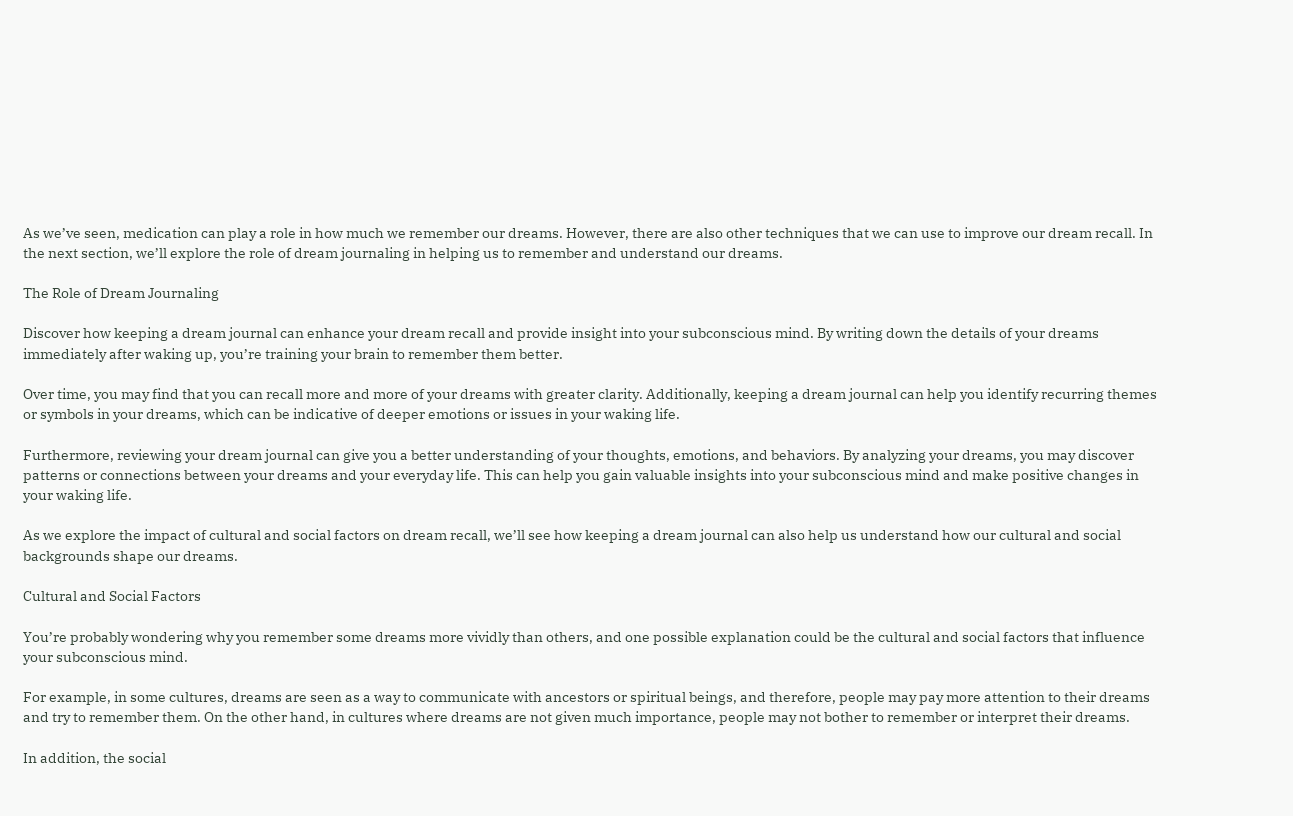As we’ve seen, medication can play a role in how much we remember our dreams. However, there are also other techniques that we can use to improve our dream recall. In the next section, we’ll explore the role of dream journaling in helping us to remember and understand our dreams.

The Role of Dream Journaling

Discover how keeping a dream journal can enhance your dream recall and provide insight into your subconscious mind. By writing down the details of your dreams immediately after waking up, you’re training your brain to remember them better.

Over time, you may find that you can recall more and more of your dreams with greater clarity. Additionally, keeping a dream journal can help you identify recurring themes or symbols in your dreams, which can be indicative of deeper emotions or issues in your waking life.

Furthermore, reviewing your dream journal can give you a better understanding of your thoughts, emotions, and behaviors. By analyzing your dreams, you may discover patterns or connections between your dreams and your everyday life. This can help you gain valuable insights into your subconscious mind and make positive changes in your waking life.

As we explore the impact of cultural and social factors on dream recall, we’ll see how keeping a dream journal can also help us understand how our cultural and social backgrounds shape our dreams.

Cultural and Social Factors

You’re probably wondering why you remember some dreams more vividly than others, and one possible explanation could be the cultural and social factors that influence your subconscious mind.

For example, in some cultures, dreams are seen as a way to communicate with ancestors or spiritual beings, and therefore, people may pay more attention to their dreams and try to remember them. On the other hand, in cultures where dreams are not given much importance, people may not bother to remember or interpret their dreams.

In addition, the social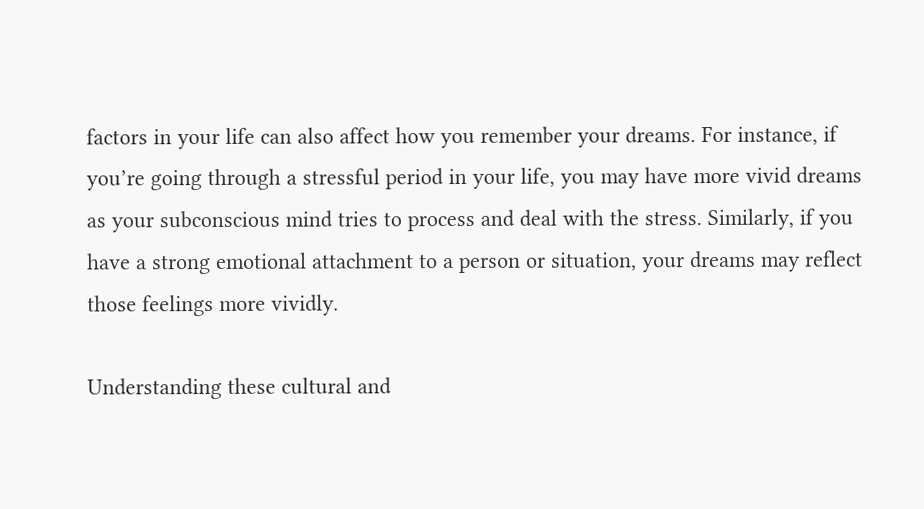factors in your life can also affect how you remember your dreams. For instance, if you’re going through a stressful period in your life, you may have more vivid dreams as your subconscious mind tries to process and deal with the stress. Similarly, if you have a strong emotional attachment to a person or situation, your dreams may reflect those feelings more vividly.

Understanding these cultural and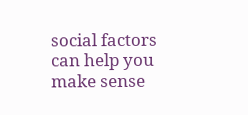social factors can help you make sense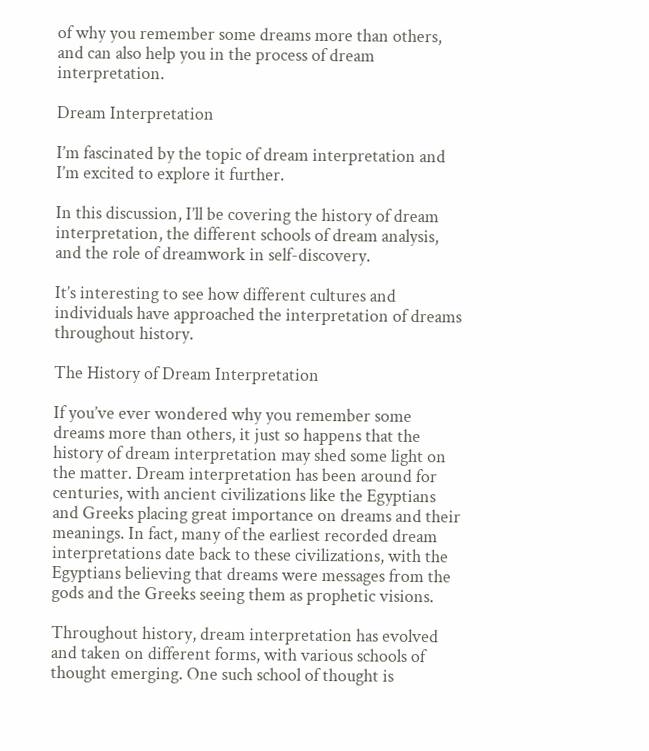of why you remember some dreams more than others, and can also help you in the process of dream interpretation.

Dream Interpretation

I’m fascinated by the topic of dream interpretation and I’m excited to explore it further.

In this discussion, I’ll be covering the history of dream interpretation, the different schools of dream analysis, and the role of dreamwork in self-discovery.

It’s interesting to see how different cultures and individuals have approached the interpretation of dreams throughout history.

The History of Dream Interpretation

If you’ve ever wondered why you remember some dreams more than others, it just so happens that the history of dream interpretation may shed some light on the matter. Dream interpretation has been around for centuries, with ancient civilizations like the Egyptians and Greeks placing great importance on dreams and their meanings. In fact, many of the earliest recorded dream interpretations date back to these civilizations, with the Egyptians believing that dreams were messages from the gods and the Greeks seeing them as prophetic visions.

Throughout history, dream interpretation has evolved and taken on different forms, with various schools of thought emerging. One such school of thought is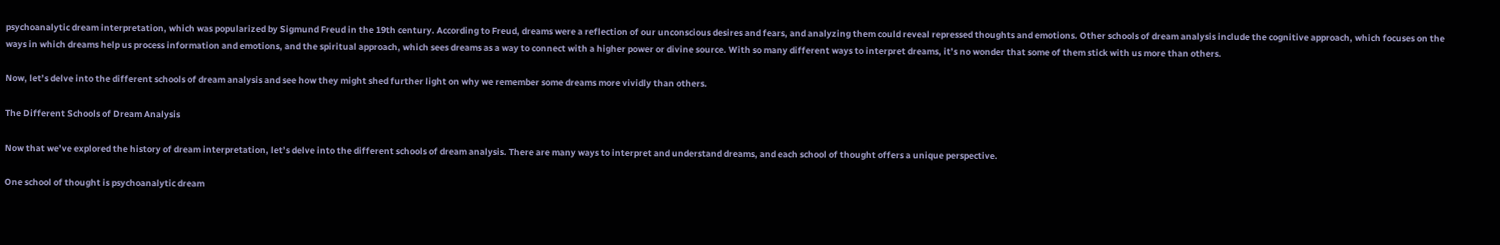psychoanalytic dream interpretation, which was popularized by Sigmund Freud in the 19th century. According to Freud, dreams were a reflection of our unconscious desires and fears, and analyzing them could reveal repressed thoughts and emotions. Other schools of dream analysis include the cognitive approach, which focuses on the ways in which dreams help us process information and emotions, and the spiritual approach, which sees dreams as a way to connect with a higher power or divine source. With so many different ways to interpret dreams, it’s no wonder that some of them stick with us more than others.

Now, let’s delve into the different schools of dream analysis and see how they might shed further light on why we remember some dreams more vividly than others.

The Different Schools of Dream Analysis

Now that we’ve explored the history of dream interpretation, let’s delve into the different schools of dream analysis. There are many ways to interpret and understand dreams, and each school of thought offers a unique perspective.

One school of thought is psychoanalytic dream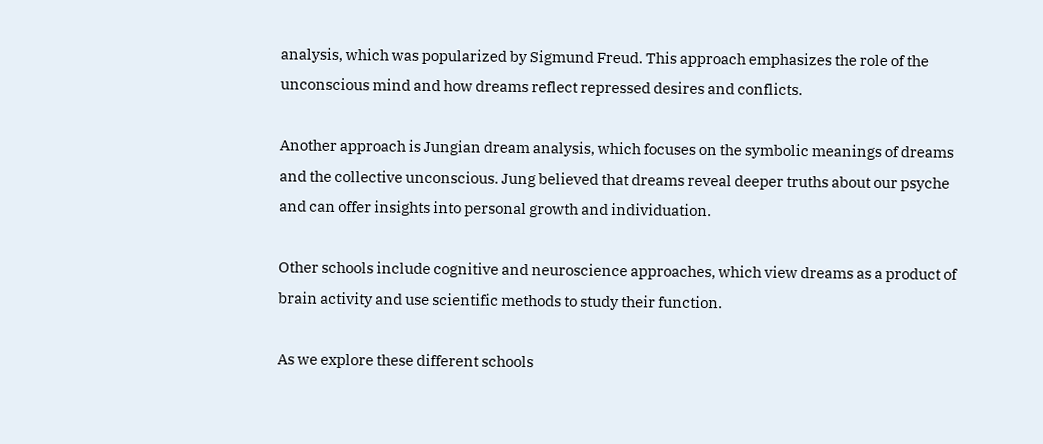analysis, which was popularized by Sigmund Freud. This approach emphasizes the role of the unconscious mind and how dreams reflect repressed desires and conflicts.

Another approach is Jungian dream analysis, which focuses on the symbolic meanings of dreams and the collective unconscious. Jung believed that dreams reveal deeper truths about our psyche and can offer insights into personal growth and individuation.

Other schools include cognitive and neuroscience approaches, which view dreams as a product of brain activity and use scientific methods to study their function.

As we explore these different schools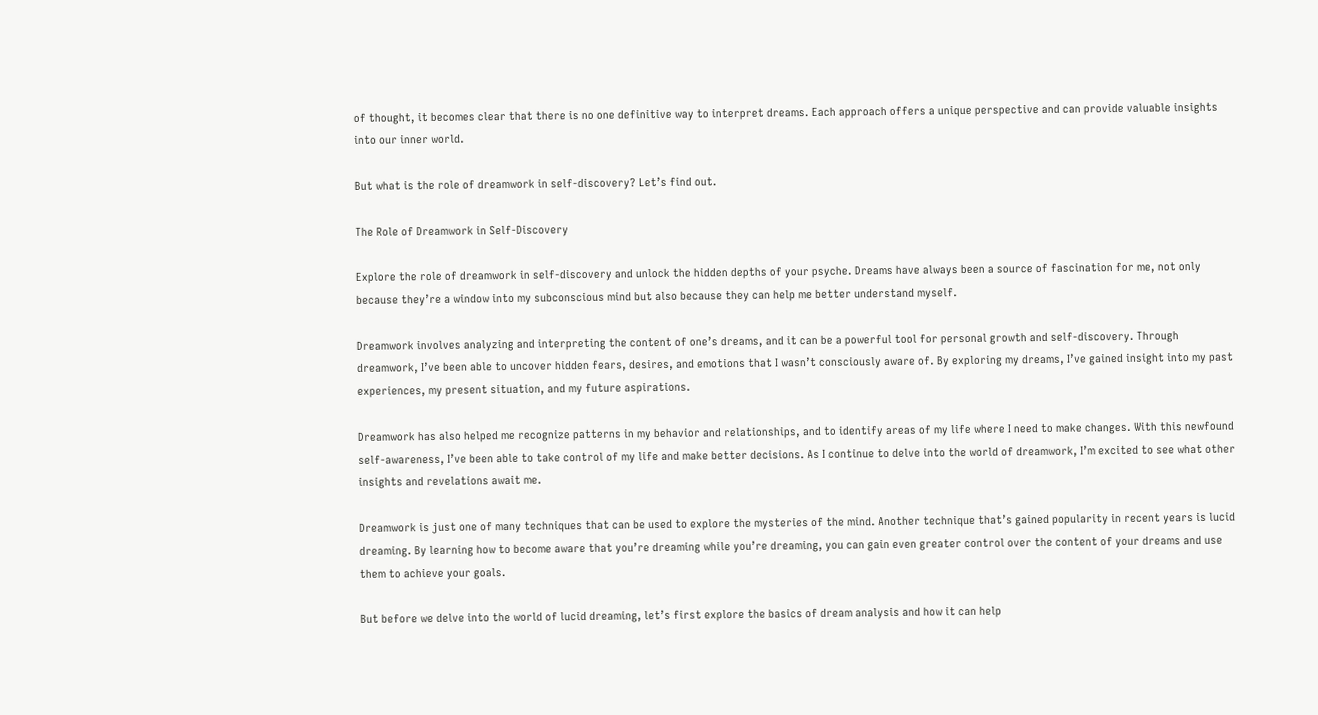of thought, it becomes clear that there is no one definitive way to interpret dreams. Each approach offers a unique perspective and can provide valuable insights into our inner world.

But what is the role of dreamwork in self-discovery? Let’s find out.

The Role of Dreamwork in Self-Discovery

Explore the role of dreamwork in self-discovery and unlock the hidden depths of your psyche. Dreams have always been a source of fascination for me, not only because they’re a window into my subconscious mind but also because they can help me better understand myself.

Dreamwork involves analyzing and interpreting the content of one’s dreams, and it can be a powerful tool for personal growth and self-discovery. Through dreamwork, I’ve been able to uncover hidden fears, desires, and emotions that I wasn’t consciously aware of. By exploring my dreams, I’ve gained insight into my past experiences, my present situation, and my future aspirations.

Dreamwork has also helped me recognize patterns in my behavior and relationships, and to identify areas of my life where I need to make changes. With this newfound self-awareness, I’ve been able to take control of my life and make better decisions. As I continue to delve into the world of dreamwork, I’m excited to see what other insights and revelations await me.

Dreamwork is just one of many techniques that can be used to explore the mysteries of the mind. Another technique that’s gained popularity in recent years is lucid dreaming. By learning how to become aware that you’re dreaming while you’re dreaming, you can gain even greater control over the content of your dreams and use them to achieve your goals.

But before we delve into the world of lucid dreaming, let’s first explore the basics of dream analysis and how it can help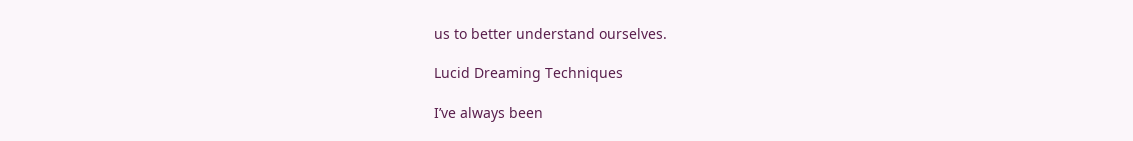us to better understand ourselves.

Lucid Dreaming Techniques

I’ve always been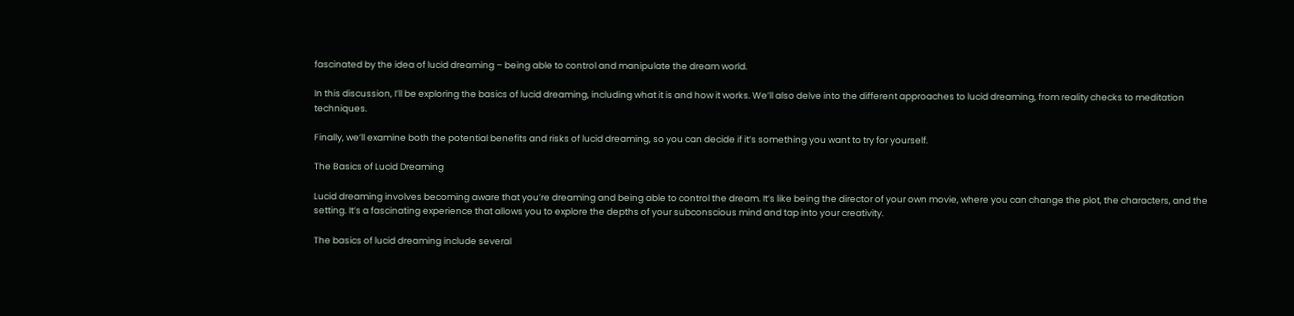fascinated by the idea of lucid dreaming – being able to control and manipulate the dream world.

In this discussion, I’ll be exploring the basics of lucid dreaming, including what it is and how it works. We’ll also delve into the different approaches to lucid dreaming, from reality checks to meditation techniques.

Finally, we’ll examine both the potential benefits and risks of lucid dreaming, so you can decide if it’s something you want to try for yourself.

The Basics of Lucid Dreaming

Lucid dreaming involves becoming aware that you’re dreaming and being able to control the dream. It’s like being the director of your own movie, where you can change the plot, the characters, and the setting. It’s a fascinating experience that allows you to explore the depths of your subconscious mind and tap into your creativity.

The basics of lucid dreaming include several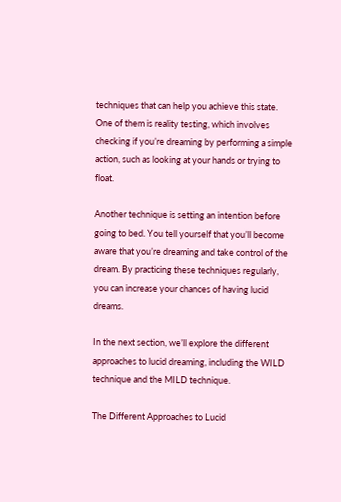techniques that can help you achieve this state. One of them is reality testing, which involves checking if you’re dreaming by performing a simple action, such as looking at your hands or trying to float.

Another technique is setting an intention before going to bed. You tell yourself that you’ll become aware that you’re dreaming and take control of the dream. By practicing these techniques regularly, you can increase your chances of having lucid dreams.

In the next section, we’ll explore the different approaches to lucid dreaming, including the WILD technique and the MILD technique.

The Different Approaches to Lucid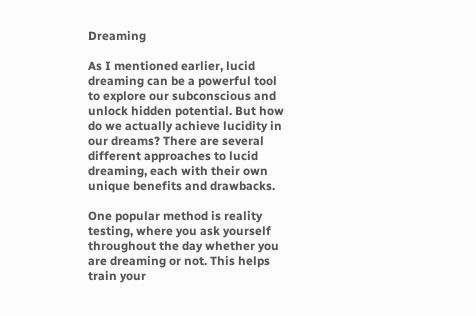Dreaming

As I mentioned earlier, lucid dreaming can be a powerful tool to explore our subconscious and unlock hidden potential. But how do we actually achieve lucidity in our dreams? There are several different approaches to lucid dreaming, each with their own unique benefits and drawbacks.

One popular method is reality testing, where you ask yourself throughout the day whether you are dreaming or not. This helps train your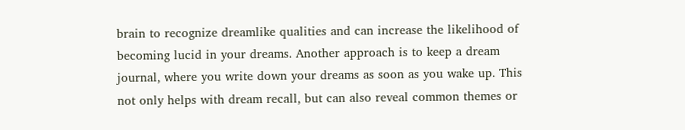brain to recognize dreamlike qualities and can increase the likelihood of becoming lucid in your dreams. Another approach is to keep a dream journal, where you write down your dreams as soon as you wake up. This not only helps with dream recall, but can also reveal common themes or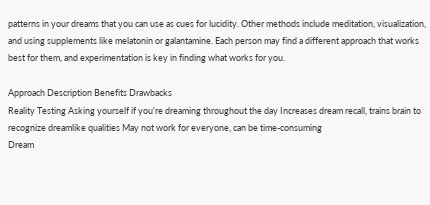patterns in your dreams that you can use as cues for lucidity. Other methods include meditation, visualization, and using supplements like melatonin or galantamine. Each person may find a different approach that works best for them, and experimentation is key in finding what works for you.

Approach Description Benefits Drawbacks
Reality Testing Asking yourself if you’re dreaming throughout the day Increases dream recall, trains brain to recognize dreamlike qualities May not work for everyone, can be time-consuming
Dream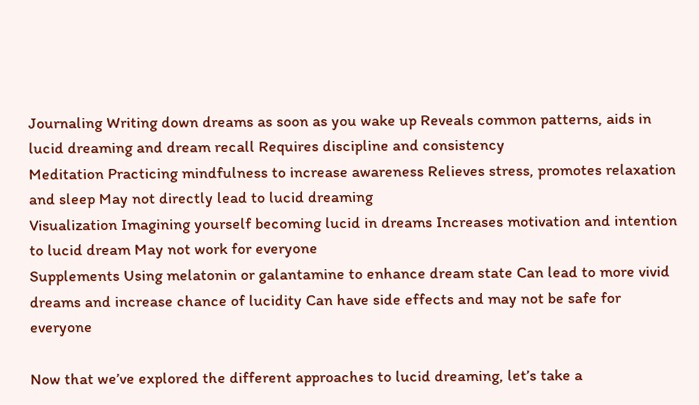Journaling Writing down dreams as soon as you wake up Reveals common patterns, aids in lucid dreaming and dream recall Requires discipline and consistency
Meditation Practicing mindfulness to increase awareness Relieves stress, promotes relaxation and sleep May not directly lead to lucid dreaming
Visualization Imagining yourself becoming lucid in dreams Increases motivation and intention to lucid dream May not work for everyone
Supplements Using melatonin or galantamine to enhance dream state Can lead to more vivid dreams and increase chance of lucidity Can have side effects and may not be safe for everyone

Now that we’ve explored the different approaches to lucid dreaming, let’s take a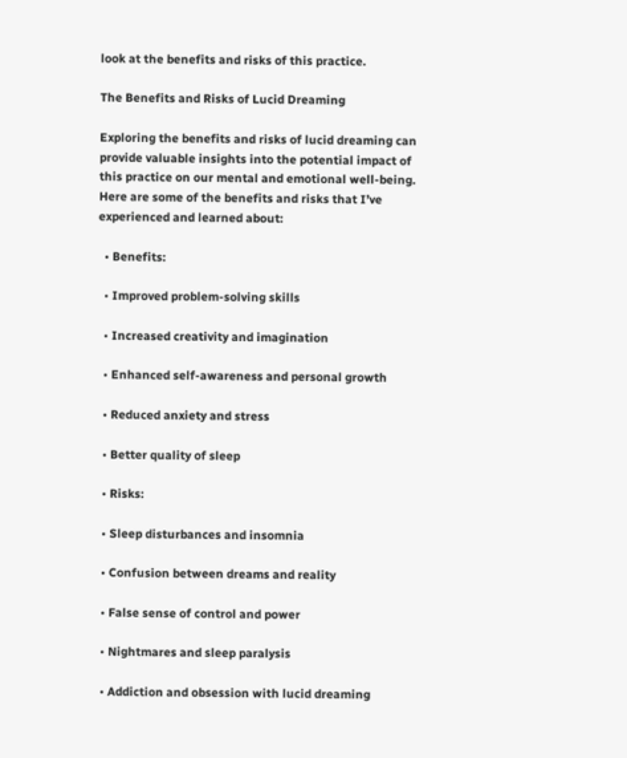look at the benefits and risks of this practice.

The Benefits and Risks of Lucid Dreaming

Exploring the benefits and risks of lucid dreaming can provide valuable insights into the potential impact of this practice on our mental and emotional well-being. Here are some of the benefits and risks that I’ve experienced and learned about:

  • Benefits:

  • Improved problem-solving skills

  • Increased creativity and imagination

  • Enhanced self-awareness and personal growth

  • Reduced anxiety and stress

  • Better quality of sleep

  • Risks:

  • Sleep disturbances and insomnia

  • Confusion between dreams and reality

  • False sense of control and power

  • Nightmares and sleep paralysis

  • Addiction and obsession with lucid dreaming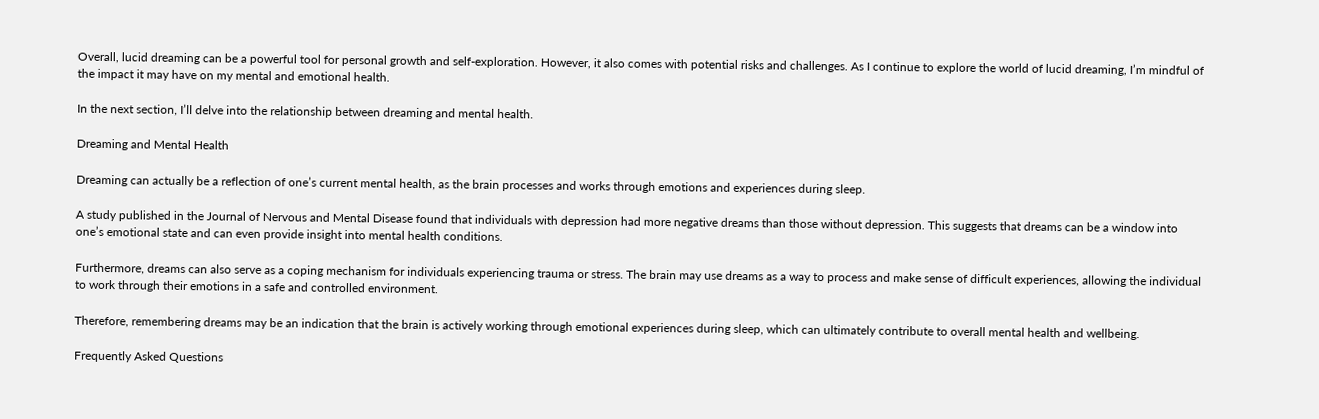Overall, lucid dreaming can be a powerful tool for personal growth and self-exploration. However, it also comes with potential risks and challenges. As I continue to explore the world of lucid dreaming, I’m mindful of the impact it may have on my mental and emotional health.

In the next section, I’ll delve into the relationship between dreaming and mental health.

Dreaming and Mental Health

Dreaming can actually be a reflection of one’s current mental health, as the brain processes and works through emotions and experiences during sleep.

A study published in the Journal of Nervous and Mental Disease found that individuals with depression had more negative dreams than those without depression. This suggests that dreams can be a window into one’s emotional state and can even provide insight into mental health conditions.

Furthermore, dreams can also serve as a coping mechanism for individuals experiencing trauma or stress. The brain may use dreams as a way to process and make sense of difficult experiences, allowing the individual to work through their emotions in a safe and controlled environment.

Therefore, remembering dreams may be an indication that the brain is actively working through emotional experiences during sleep, which can ultimately contribute to overall mental health and wellbeing.

Frequently Asked Questions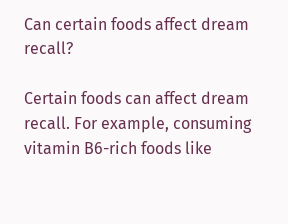Can certain foods affect dream recall?

Certain foods can affect dream recall. For example, consuming vitamin B6-rich foods like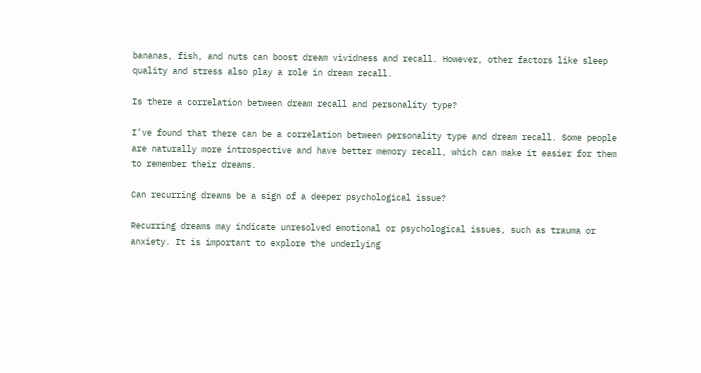bananas, fish, and nuts can boost dream vividness and recall. However, other factors like sleep quality and stress also play a role in dream recall.

Is there a correlation between dream recall and personality type?

I’ve found that there can be a correlation between personality type and dream recall. Some people are naturally more introspective and have better memory recall, which can make it easier for them to remember their dreams.

Can recurring dreams be a sign of a deeper psychological issue?

Recurring dreams may indicate unresolved emotional or psychological issues, such as trauma or anxiety. It is important to explore the underlying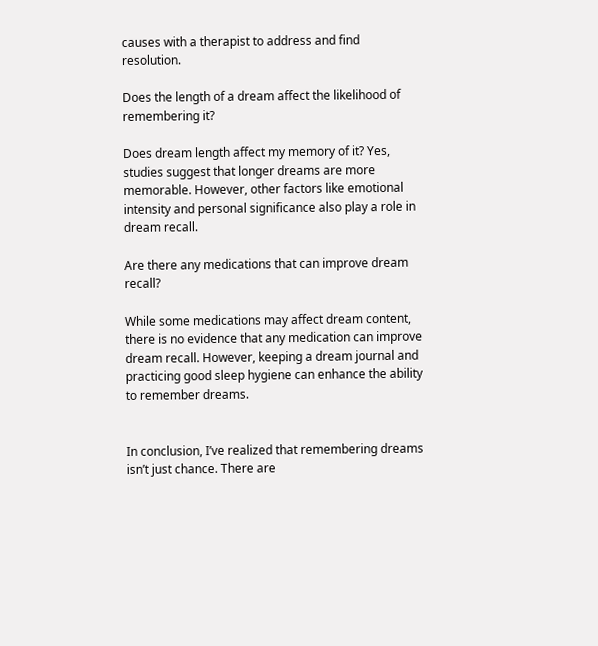causes with a therapist to address and find resolution.

Does the length of a dream affect the likelihood of remembering it?

Does dream length affect my memory of it? Yes, studies suggest that longer dreams are more memorable. However, other factors like emotional intensity and personal significance also play a role in dream recall.

Are there any medications that can improve dream recall?

While some medications may affect dream content, there is no evidence that any medication can improve dream recall. However, keeping a dream journal and practicing good sleep hygiene can enhance the ability to remember dreams.


In conclusion, I’ve realized that remembering dreams isn’t just chance. There are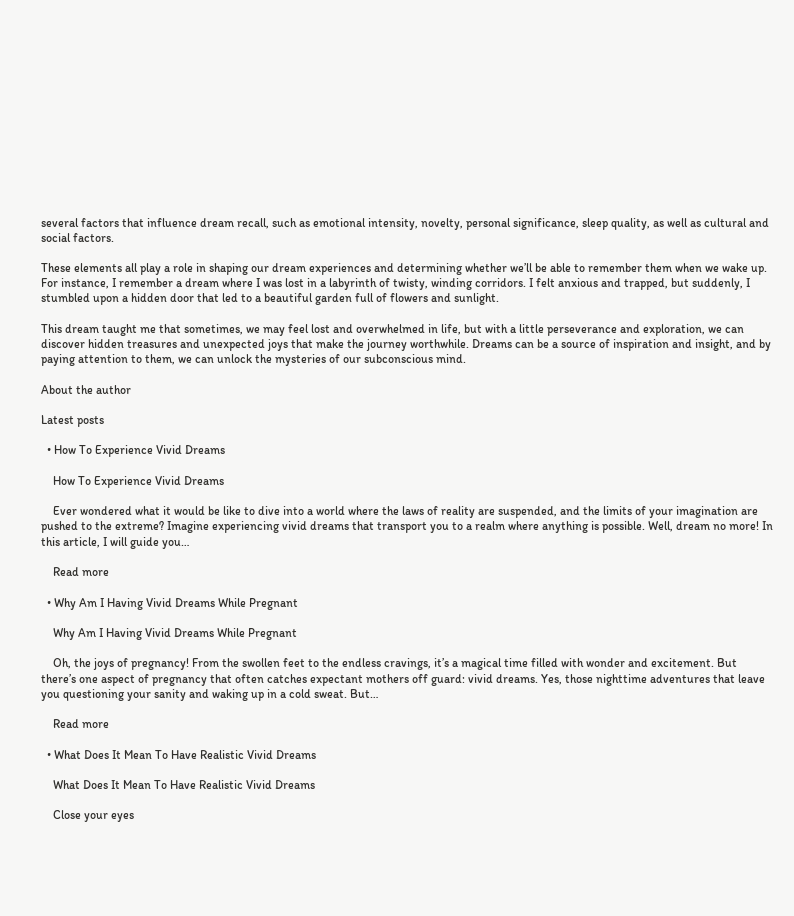several factors that influence dream recall, such as emotional intensity, novelty, personal significance, sleep quality, as well as cultural and social factors.

These elements all play a role in shaping our dream experiences and determining whether we’ll be able to remember them when we wake up. For instance, I remember a dream where I was lost in a labyrinth of twisty, winding corridors. I felt anxious and trapped, but suddenly, I stumbled upon a hidden door that led to a beautiful garden full of flowers and sunlight.

This dream taught me that sometimes, we may feel lost and overwhelmed in life, but with a little perseverance and exploration, we can discover hidden treasures and unexpected joys that make the journey worthwhile. Dreams can be a source of inspiration and insight, and by paying attention to them, we can unlock the mysteries of our subconscious mind.

About the author

Latest posts

  • How To Experience Vivid Dreams

    How To Experience Vivid Dreams

    Ever wondered what it would be like to dive into a world where the laws of reality are suspended, and the limits of your imagination are pushed to the extreme? Imagine experiencing vivid dreams that transport you to a realm where anything is possible. Well, dream no more! In this article, I will guide you…

    Read more

  • Why Am I Having Vivid Dreams While Pregnant

    Why Am I Having Vivid Dreams While Pregnant

    Oh, the joys of pregnancy! From the swollen feet to the endless cravings, it’s a magical time filled with wonder and excitement. But there’s one aspect of pregnancy that often catches expectant mothers off guard: vivid dreams. Yes, those nighttime adventures that leave you questioning your sanity and waking up in a cold sweat. But…

    Read more

  • What Does It Mean To Have Realistic Vivid Dreams

    What Does It Mean To Have Realistic Vivid Dreams

    Close your eyes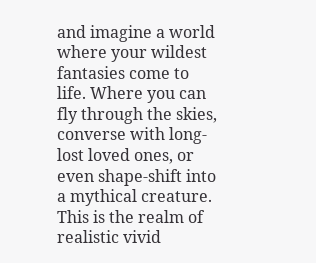and imagine a world where your wildest fantasies come to life. Where you can fly through the skies, converse with long-lost loved ones, or even shape-shift into a mythical creature. This is the realm of realistic vivid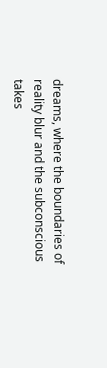dreams, where the boundaries of reality blur and the subconscious takes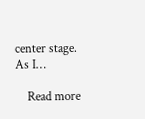center stage. As I…

    Read more